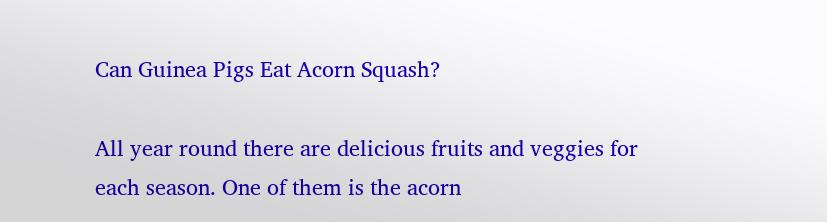Can Guinea Pigs Eat Acorn Squash?

All year round there are delicious fruits and veggies for each season. One of them is the acorn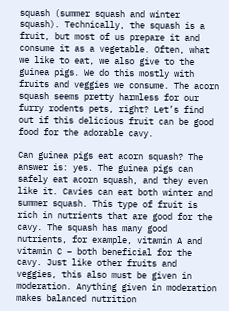squash (summer squash and winter squash). Technically, the squash is a fruit, but most of us prepare it and consume it as a vegetable. Often, what we like to eat, we also give to the guinea pigs. We do this mostly with fruits and veggies we consume. The acorn squash seems pretty harmless for our furry rodents pets, right? Let’s find out if this delicious fruit can be good food for the adorable cavy.

Can guinea pigs eat acorn squash? The answer is: yes. The guinea pigs can safely eat acorn squash, and they even like it. Cavies can eat both winter and summer squash. This type of fruit is rich in nutrients that are good for the cavy. The squash has many good nutrients, for example, vitamin A and vitamin C – both beneficial for the cavy. Just like other fruits and veggies, this also must be given in moderation. Anything given in moderation makes balanced nutrition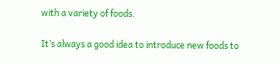with a variety of foods.

It’s always a good idea to introduce new foods to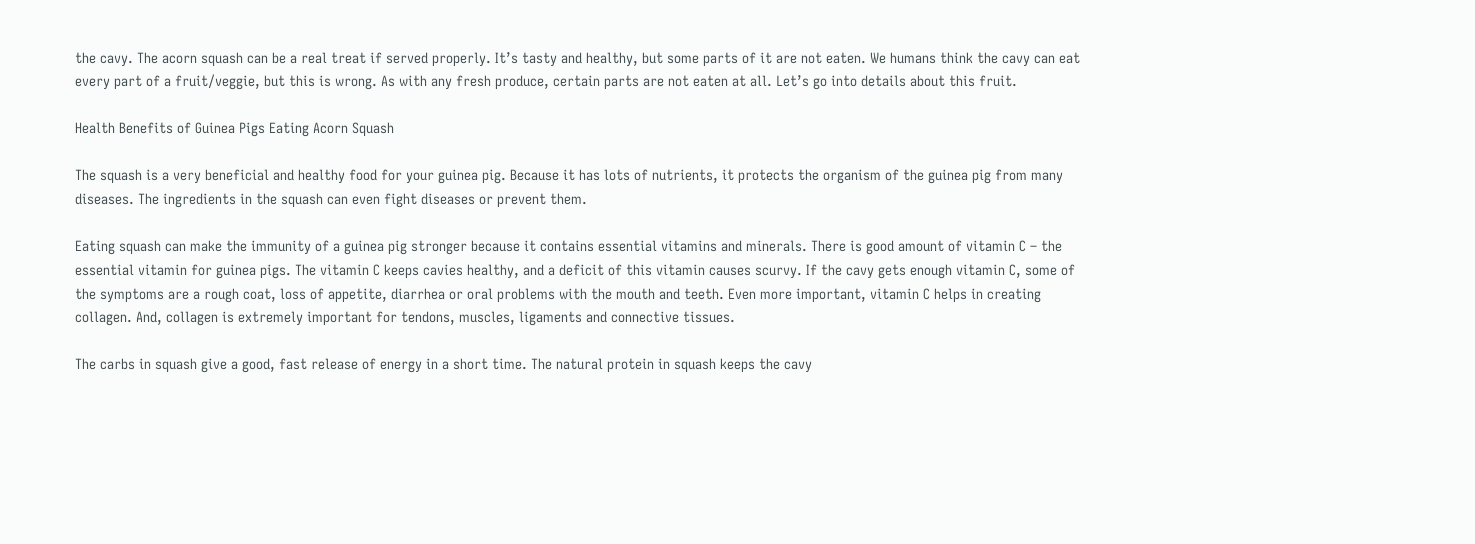the cavy. The acorn squash can be a real treat if served properly. It’s tasty and healthy, but some parts of it are not eaten. We humans think the cavy can eat every part of a fruit/veggie, but this is wrong. As with any fresh produce, certain parts are not eaten at all. Let’s go into details about this fruit.

Health Benefits of Guinea Pigs Eating Acorn Squash

The squash is a very beneficial and healthy food for your guinea pig. Because it has lots of nutrients, it protects the organism of the guinea pig from many diseases. The ingredients in the squash can even fight diseases or prevent them.

Eating squash can make the immunity of a guinea pig stronger because it contains essential vitamins and minerals. There is good amount of vitamin C – the essential vitamin for guinea pigs. The vitamin C keeps cavies healthy, and a deficit of this vitamin causes scurvy. If the cavy gets enough vitamin C, some of the symptoms are a rough coat, loss of appetite, diarrhea or oral problems with the mouth and teeth. Even more important, vitamin C helps in creating collagen. And, collagen is extremely important for tendons, muscles, ligaments and connective tissues.

The carbs in squash give a good, fast release of energy in a short time. The natural protein in squash keeps the cavy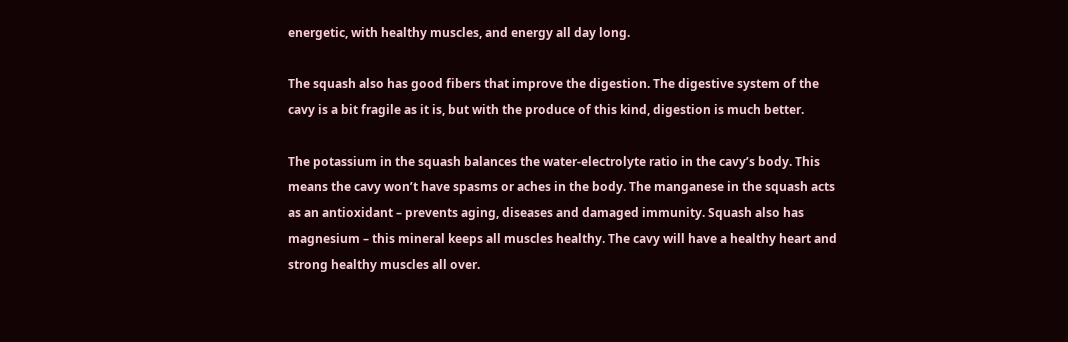energetic, with healthy muscles, and energy all day long.

The squash also has good fibers that improve the digestion. The digestive system of the cavy is a bit fragile as it is, but with the produce of this kind, digestion is much better.

The potassium in the squash balances the water-electrolyte ratio in the cavy’s body. This means the cavy won’t have spasms or aches in the body. The manganese in the squash acts as an antioxidant – prevents aging, diseases and damaged immunity. Squash also has magnesium – this mineral keeps all muscles healthy. The cavy will have a healthy heart and strong healthy muscles all over.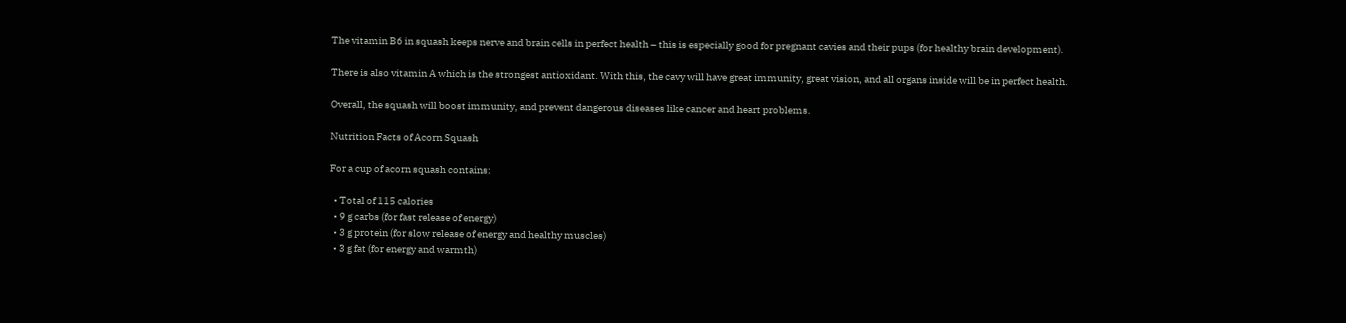The vitamin B6 in squash keeps nerve and brain cells in perfect health – this is especially good for pregnant cavies and their pups (for healthy brain development).

There is also vitamin A which is the strongest antioxidant. With this, the cavy will have great immunity, great vision, and all organs inside will be in perfect health.

Overall, the squash will boost immunity, and prevent dangerous diseases like cancer and heart problems.

Nutrition Facts of Acorn Squash

For a cup of acorn squash contains:

  • Total of 115 calories
  • 9 g carbs (for fast release of energy)
  • 3 g protein (for slow release of energy and healthy muscles)
  • 3 g fat (for energy and warmth)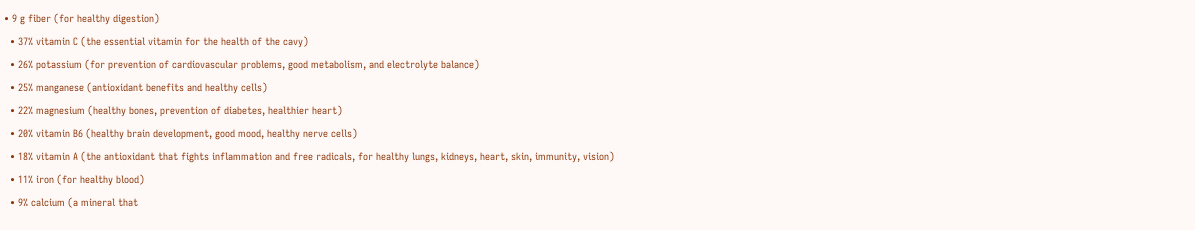• 9 g fiber (for healthy digestion)
  • 37% vitamin C (the essential vitamin for the health of the cavy)
  • 26% potassium (for prevention of cardiovascular problems, good metabolism, and electrolyte balance)
  • 25% manganese (antioxidant benefits and healthy cells)
  • 22% magnesium (healthy bones, prevention of diabetes, healthier heart)
  • 20% vitamin B6 (healthy brain development, good mood, healthy nerve cells)
  • 18% vitamin A (the antioxidant that fights inflammation and free radicals, for healthy lungs, kidneys, heart, skin, immunity, vision)
  • 11% iron (for healthy blood)
  • 9% calcium (a mineral that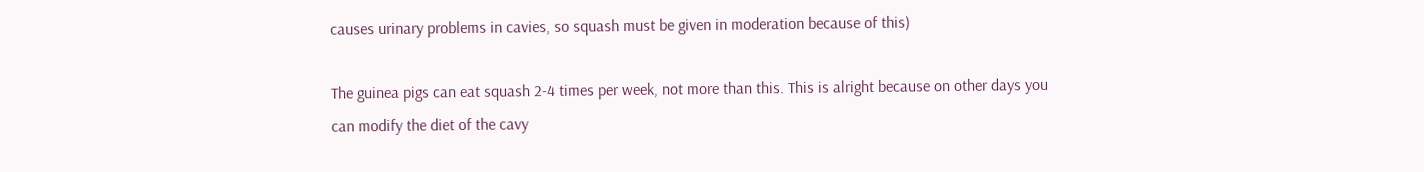causes urinary problems in cavies, so squash must be given in moderation because of this)

The guinea pigs can eat squash 2-4 times per week, not more than this. This is alright because on other days you can modify the diet of the cavy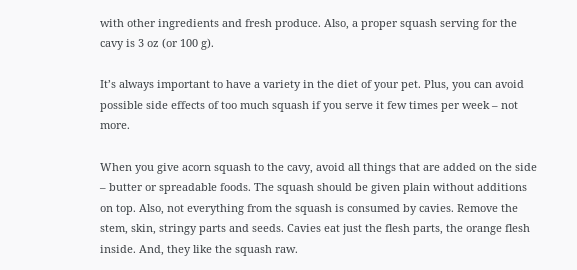with other ingredients and fresh produce. Also, a proper squash serving for the cavy is 3 oz (or 100 g).

It’s always important to have a variety in the diet of your pet. Plus, you can avoid possible side effects of too much squash if you serve it few times per week – not more.

When you give acorn squash to the cavy, avoid all things that are added on the side – butter or spreadable foods. The squash should be given plain without additions on top. Also, not everything from the squash is consumed by cavies. Remove the stem, skin, stringy parts and seeds. Cavies eat just the flesh parts, the orange flesh inside. And, they like the squash raw.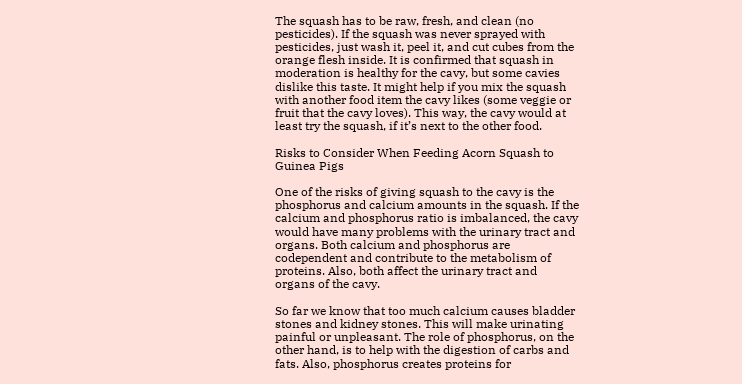The squash has to be raw, fresh, and clean (no pesticides). If the squash was never sprayed with pesticides, just wash it, peel it, and cut cubes from the orange flesh inside. It is confirmed that squash in moderation is healthy for the cavy, but some cavies dislike this taste. It might help if you mix the squash with another food item the cavy likes (some veggie or fruit that the cavy loves). This way, the cavy would at least try the squash, if it’s next to the other food.

Risks to Consider When Feeding Acorn Squash to Guinea Pigs

One of the risks of giving squash to the cavy is the phosphorus and calcium amounts in the squash. If the calcium and phosphorus ratio is imbalanced, the cavy would have many problems with the urinary tract and organs. Both calcium and phosphorus are codependent and contribute to the metabolism of proteins. Also, both affect the urinary tract and organs of the cavy.

So far we know that too much calcium causes bladder stones and kidney stones. This will make urinating painful or unpleasant. The role of phosphorus, on the other hand, is to help with the digestion of carbs and fats. Also, phosphorus creates proteins for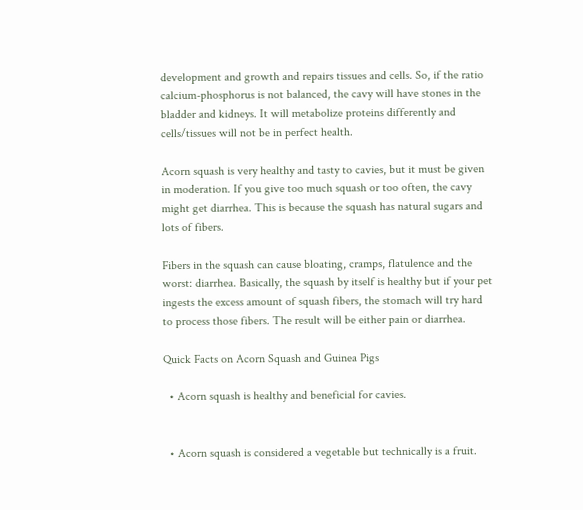development and growth and repairs tissues and cells. So, if the ratio calcium-phosphorus is not balanced, the cavy will have stones in the bladder and kidneys. It will metabolize proteins differently and cells/tissues will not be in perfect health.

Acorn squash is very healthy and tasty to cavies, but it must be given in moderation. If you give too much squash or too often, the cavy might get diarrhea. This is because the squash has natural sugars and lots of fibers.

Fibers in the squash can cause bloating, cramps, flatulence and the worst: diarrhea. Basically, the squash by itself is healthy but if your pet ingests the excess amount of squash fibers, the stomach will try hard to process those fibers. The result will be either pain or diarrhea.

Quick Facts on Acorn Squash and Guinea Pigs

  • Acorn squash is healthy and beneficial for cavies.


  • Acorn squash is considered a vegetable but technically is a fruit.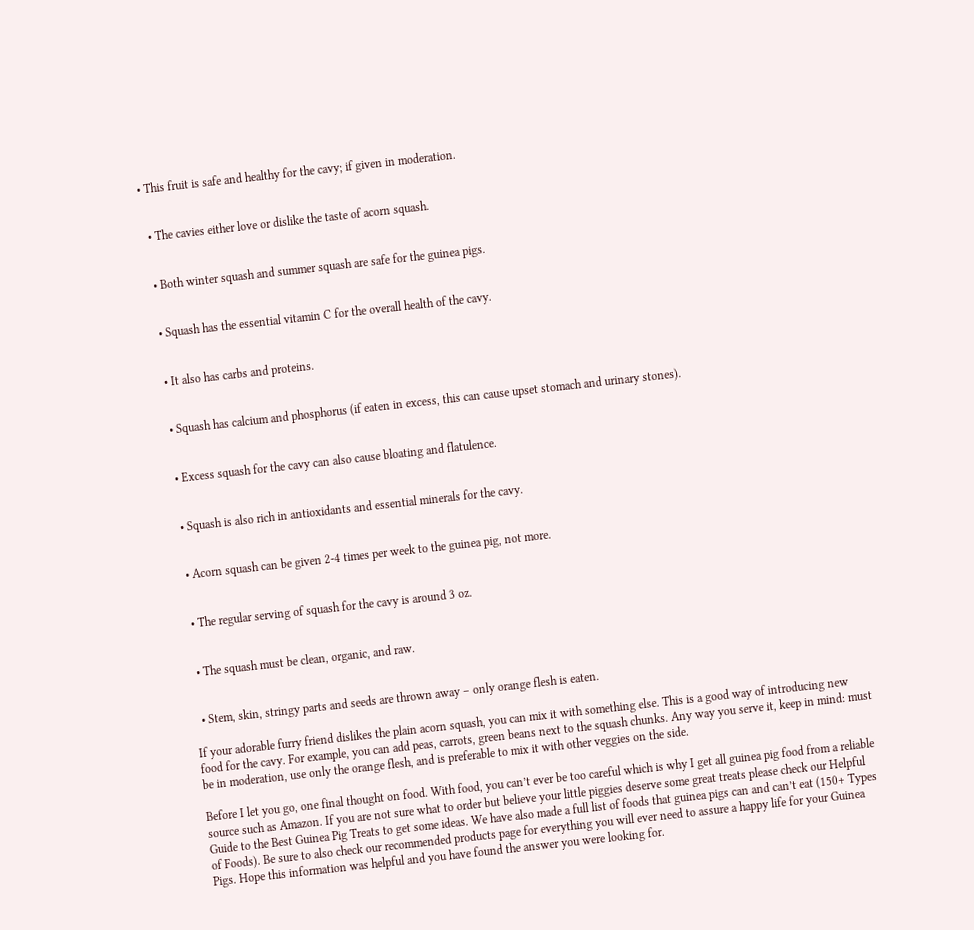• This fruit is safe and healthy for the cavy; if given in moderation.


  • The cavies either love or dislike the taste of acorn squash.


  • Both winter squash and summer squash are safe for the guinea pigs.


  • Squash has the essential vitamin C for the overall health of the cavy.


  • It also has carbs and proteins.


  • Squash has calcium and phosphorus (if eaten in excess, this can cause upset stomach and urinary stones).


  • Excess squash for the cavy can also cause bloating and flatulence.


  • Squash is also rich in antioxidants and essential minerals for the cavy.


  • Acorn squash can be given 2-4 times per week to the guinea pig, not more.


  • The regular serving of squash for the cavy is around 3 oz.


  • The squash must be clean, organic, and raw.


  • Stem, skin, stringy parts and seeds are thrown away – only orange flesh is eaten.

If your adorable furry friend dislikes the plain acorn squash, you can mix it with something else. This is a good way of introducing new food for the cavy. For example, you can add peas, carrots, green beans next to the squash chunks. Any way you serve it, keep in mind: must be in moderation, use only the orange flesh, and is preferable to mix it with other veggies on the side.

Before I let you go, one final thought on food. With food, you can’t ever be too careful which is why I get all guinea pig food from a reliable source such as Amazon. If you are not sure what to order but believe your little piggies deserve some great treats please check our Helpful Guide to the Best Guinea Pig Treats to get some ideas. We have also made a full list of foods that guinea pigs can and can’t eat (150+ Types of Foods). Be sure to also check our recommended products page for everything you will ever need to assure a happy life for your Guinea Pigs. Hope this information was helpful and you have found the answer you were looking for.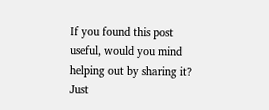If you found this post useful, would you mind helping out by sharing it? Just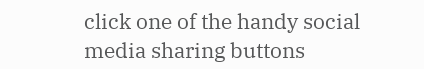click one of the handy social media sharing buttons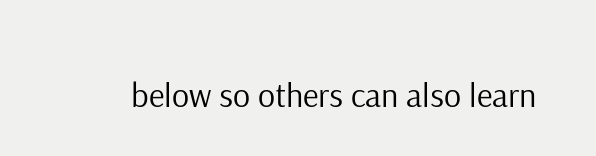below so others can also learn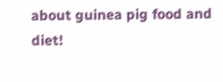about guinea pig food and diet!